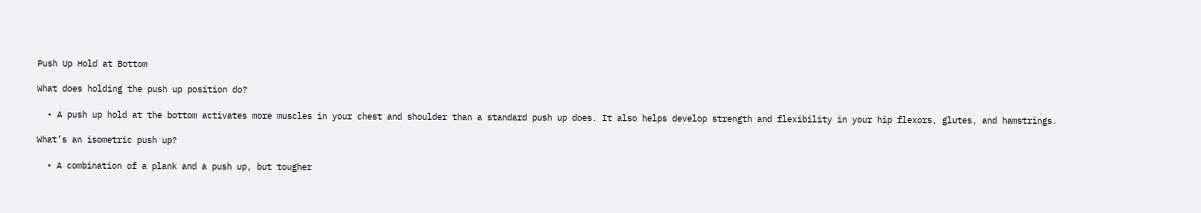Push Up Hold at Bottom

What does holding the push up position do?

  • A push up hold at the bottom activates more muscles in your chest and shoulder than a standard push up does. It also helps develop strength and flexibility in your hip flexors, glutes, and hamstrings.

What’s an isometric push up?

  • A combination of a plank and a push up, but tougher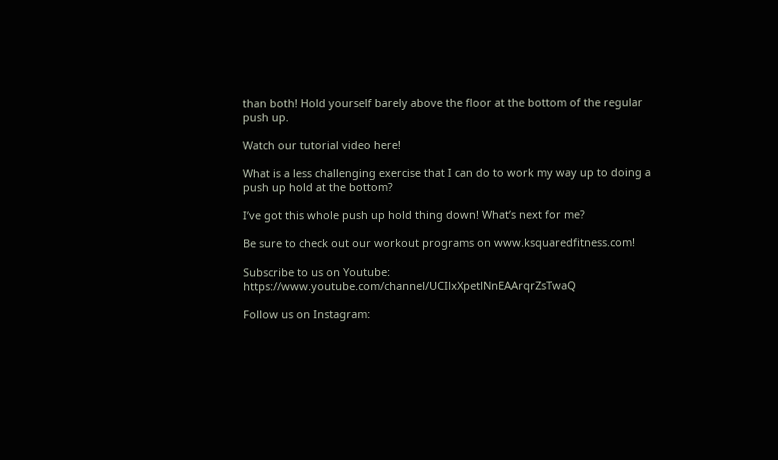than both! Hold yourself barely above the floor at the bottom of the regular push up.

Watch our tutorial video here!

What is a less challenging exercise that I can do to work my way up to doing a push up hold at the bottom?

I’ve got this whole push up hold thing down! What’s next for me?

Be sure to check out our workout programs on www.ksquaredfitness.com!

Subscribe to us on Youtube: https://www.youtube.com/channel/UCIlxXpetlNnEAArqrZsTwaQ

Follow us on Instagram: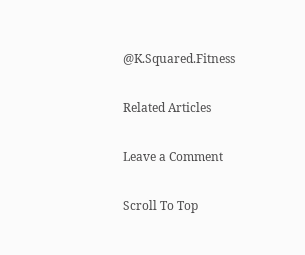@K.Squared.Fitness

Related Articles

Leave a Comment

Scroll To Top